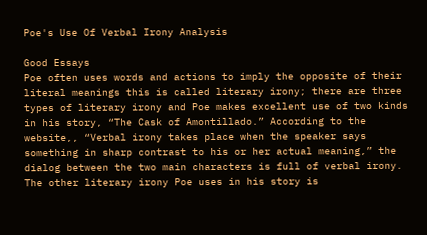Poe's Use Of Verbal Irony Analysis

Good Essays
Poe often uses words and actions to imply the opposite of their literal meanings this is called literary irony; there are three types of literary irony and Poe makes excellent use of two kinds in his story, “The Cask of Amontillado.” According to the website,, “Verbal irony takes place when the speaker says something in sharp contrast to his or her actual meaning,” the dialog between the two main characters is full of verbal irony. The other literary irony Poe uses in his story is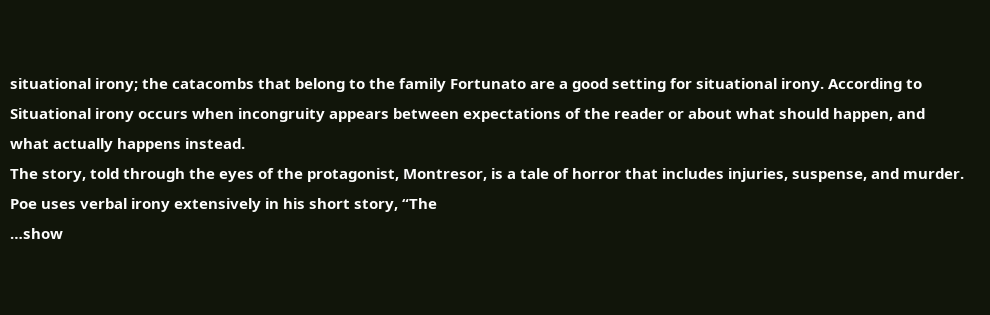situational irony; the catacombs that belong to the family Fortunato are a good setting for situational irony. According to Situational irony occurs when incongruity appears between expectations of the reader or about what should happen, and what actually happens instead.
The story, told through the eyes of the protagonist, Montresor, is a tale of horror that includes injuries, suspense, and murder. Poe uses verbal irony extensively in his short story, “The
…show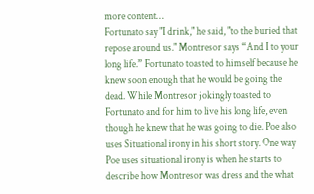more content…
Fortunato say "I drink," he said, "to the buried that repose around us." Montresor says “And I to your long life.” Fortunato toasted to himself because he knew soon enough that he would be going the dead. While Montresor jokingly toasted to Fortunato and for him to live his long life, even though he knew that he was going to die. Poe also uses Situational irony in his short story. One way Poe uses situational irony is when he starts to describe how Montresor was dress and the what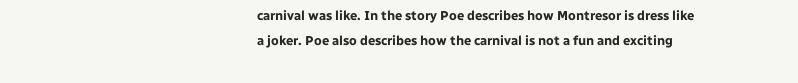carnival was like. In the story Poe describes how Montresor is dress like a joker. Poe also describes how the carnival is not a fun and exciting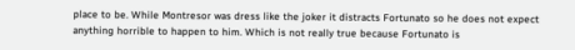place to be. While Montresor was dress like the joker it distracts Fortunato so he does not expect anything horrible to happen to him. Which is not really true because Fortunato is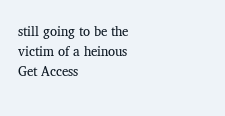still going to be the victim of a heinous
Get Access